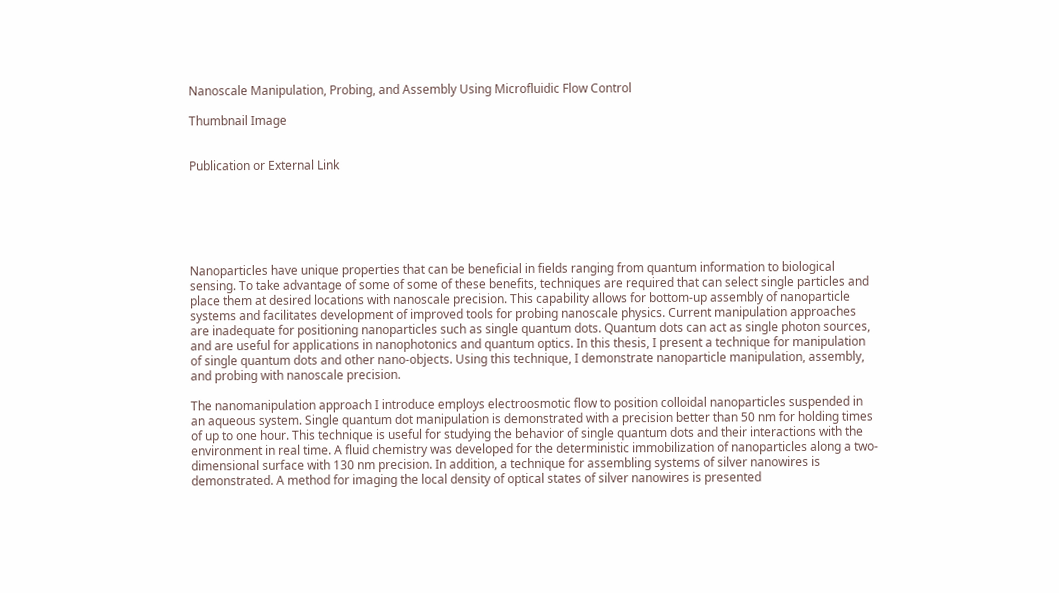Nanoscale Manipulation, Probing, and Assembly Using Microfluidic Flow Control

Thumbnail Image


Publication or External Link






Nanoparticles have unique properties that can be beneficial in fields ranging from quantum information to biological sensing. To take advantage of some of some of these benefits, techniques are required that can select single particles and place them at desired locations with nanoscale precision. This capability allows for bottom-up assembly of nanoparticle systems and facilitates development of improved tools for probing nanoscale physics. Current manipulation approaches are inadequate for positioning nanoparticles such as single quantum dots. Quantum dots can act as single photon sources, and are useful for applications in nanophotonics and quantum optics. In this thesis, I present a technique for manipulation of single quantum dots and other nano-objects. Using this technique, I demonstrate nanoparticle manipulation, assembly, and probing with nanoscale precision.

The nanomanipulation approach I introduce employs electroosmotic flow to position colloidal nanoparticles suspended in an aqueous system. Single quantum dot manipulation is demonstrated with a precision better than 50 nm for holding times of up to one hour. This technique is useful for studying the behavior of single quantum dots and their interactions with the environment in real time. A fluid chemistry was developed for the deterministic immobilization of nanoparticles along a two-dimensional surface with 130 nm precision. In addition, a technique for assembling systems of silver nanowires is demonstrated. A method for imaging the local density of optical states of silver nanowires is presented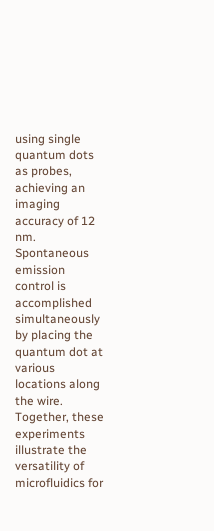using single quantum dots as probes, achieving an imaging accuracy of 12 nm. Spontaneous emission control is accomplished simultaneously by placing the quantum dot at various locations along the wire. Together, these experiments illustrate the versatility of microfluidics for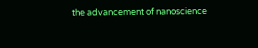the advancement of nanoscience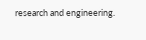research and engineering.